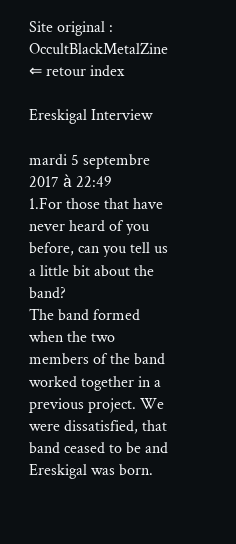Site original : OccultBlackMetalZine
⇐ retour index

Ereskigal Interview

mardi 5 septembre 2017 à 22:49
1.For those that have never heard of you before, can you tell us a little bit about the band?
The band formed when the two members of the band worked together in a previous project. We were dissatisfied, that band ceased to be and Ereskigal was born.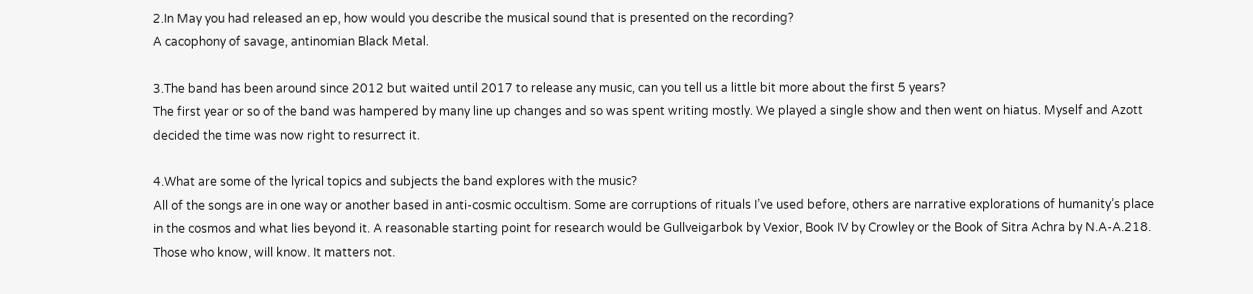2.In May you had released an ep, how would you describe the musical sound that is presented on the recording?
A cacophony of savage, antinomian Black Metal.

3.The band has been around since 2012 but waited until 2017 to release any music, can you tell us a little bit more about the first 5 years?
The first year or so of the band was hampered by many line up changes and so was spent writing mostly. We played a single show and then went on hiatus. Myself and Azott decided the time was now right to resurrect it.

4.What are some of the lyrical topics and subjects the band explores with the music?
All of the songs are in one way or another based in anti-cosmic occultism. Some are corruptions of rituals I’ve used before, others are narrative explorations of humanity’s place in the cosmos and what lies beyond it. A reasonable starting point for research would be Gullveigarbok by Vexior, Book IV by Crowley or the Book of Sitra Achra by N.A-A.218. Those who know, will know. It matters not.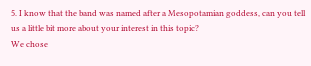5. I know that the band was named after a Mesopotamian goddess, can you tell us a little bit more about your interest in this topic?
We chose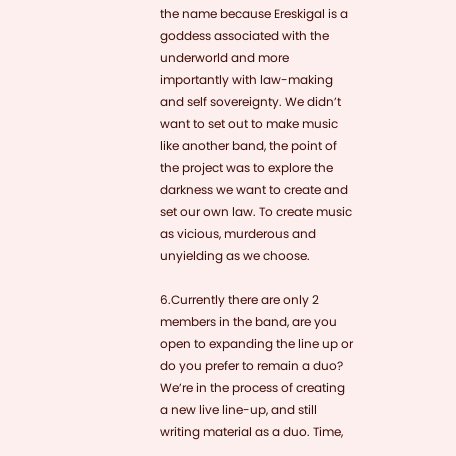the name because Ereskigal is a goddess associated with the underworld and more importantly with law-making and self sovereignty. We didn’t want to set out to make music like another band, the point of the project was to explore the darkness we want to create and set our own law. To create music as vicious, murderous and unyielding as we choose.

6.Currently there are only 2 members in the band, are you open to expanding the line up or do you prefer to remain a duo?
We’re in the process of creating a new live line-up, and still writing material as a duo. Time,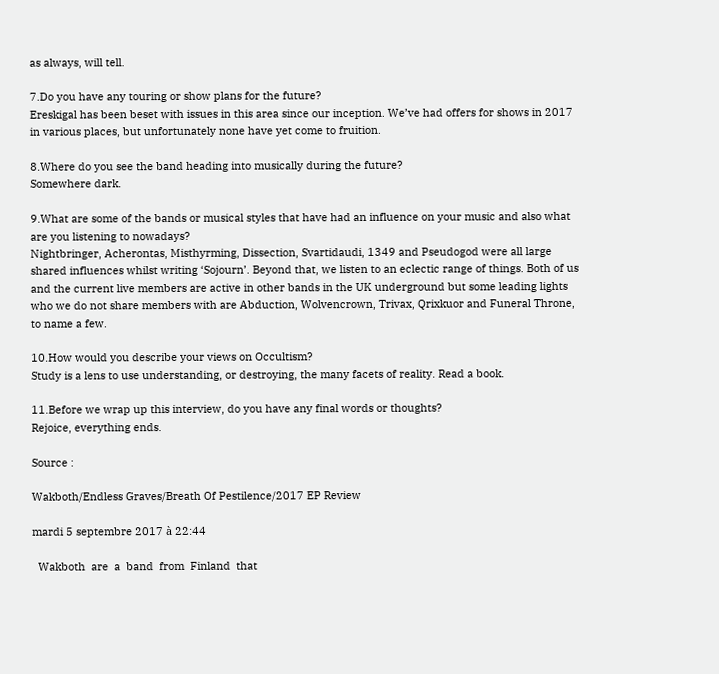as always, will tell.

7.Do you have any touring or show plans for the future?
Ereskigal has been beset with issues in this area since our inception. We’ve had offers for shows in 2017 in various places, but unfortunately none have yet come to fruition.

8.Where do you see the band heading into musically during the future?
Somewhere dark.

9.What are some of the bands or musical styles that have had an influence on your music and also what are you listening to nowadays?
Nightbringer, Acherontas, Misthyrming, Dissection, Svartidaudi, 1349 and Pseudogod were all large shared influences whilst writing ‘Sojourn’. Beyond that, we listen to an eclectic range of things. Both of us and the current live members are active in other bands in the UK underground but some leading lights who we do not share members with are Abduction, Wolvencrown, Trivax, Qrixkuor and Funeral Throne, to name a few.

10.How would you describe your views on Occultism?
Study is a lens to use understanding, or destroying, the many facets of reality. Read a book.

11.Before we wrap up this interview, do you have any final words or thoughts?
Rejoice, everything ends.

Source :

Wakboth/Endless Graves/Breath Of Pestilence/2017 EP Review

mardi 5 septembre 2017 à 22:44

  Wakboth  are  a  band  from  Finland  that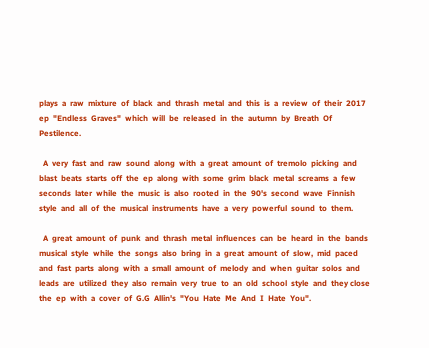plays  a  raw  mixture  of  black  and  thrash  metal  and  this  is  a  review  of  their  2017  ep  "Endless  Graves"  which  will  be  released  in  the  autumn  by  Breath  Of  Pestilence.

  A  very  fast  and  raw  sound  along  with  a  great  amount  of  tremolo  picking  and  blast  beats  starts  off  the  ep  along  with  some  grim  black  metal  screams  a  few  seconds  later  while  the  music  is  also  rooted  in  the  90's  second  wave  Finnish  style  and  all  of  the  musical  instruments  have  a  very  powerful  sound  to  them.

  A  great  amount  of  punk  and  thrash  metal  influences  can  be  heard  in  the  bands  musical  style  while  the  songs  also  bring  in  a  great  amount  of  slow,  mid  paced  and  fast  parts  along  with  a  small  amount  of  melody  and  when  guitar  solos  and  leads  are  utilized  they  also  remain  very  true  to  an  old  school  style  and  they close  the  ep  with  a  cover  of  G.G  Allin's  "You  Hate  Me  And  I  Hate  You".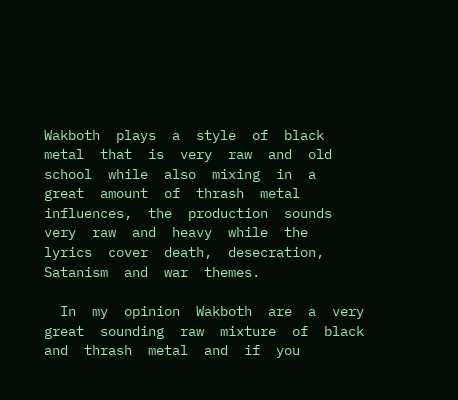Wakboth  plays  a  style  of  black  metal  that  is  very  raw  and  old  school  while  also  mixing  in  a  great  amount  of  thrash  metal  influences,  the  production  sounds  very  raw  and  heavy  while  the  lyrics  cover  death,  desecration,  Satanism  and  war  themes.

  In  my  opinion  Wakboth  are  a  very  great  sounding  raw  mixture  of  black  and  thrash  metal  and  if  you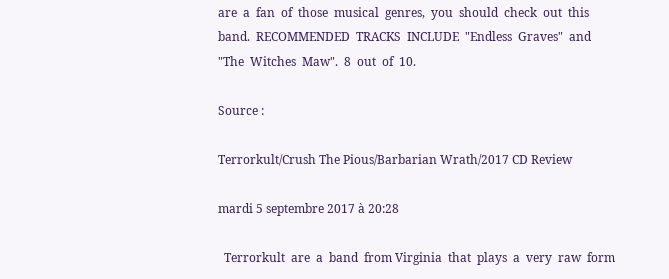are  a  fan  of  those  musical  genres,  you  should  check  out  this  band.  RECOMMENDED  TRACKS  INCLUDE  "Endless  Graves"  and  "The  Witches  Maw".  8  out  of  10.

Source :

Terrorkult/Crush The Pious/Barbarian Wrath/2017 CD Review

mardi 5 septembre 2017 à 20:28

  Terrorkult  are  a  band  from Virginia  that  plays  a  very  raw  form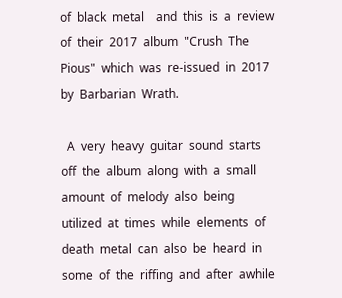of  black  metal    and  this  is  a  review  of  their  2017  album  "Crush  The  Pious"  which  was  re-issued  in  2017  by  Barbarian  Wrath.

  A  very  heavy  guitar  sound  starts  off  the  album  along  with  a  small  amount  of  melody  also  being  utilized  at  times  while  elements  of  death  metal  can  also  be  heard  in  some  of  the  riffing  and  after  awhile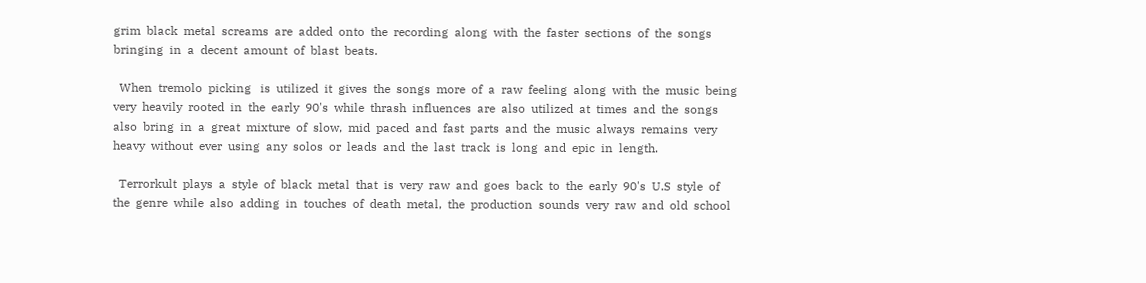grim  black  metal  screams  are  added  onto  the  recording  along  with  the  faster  sections  of  the  songs  bringing  in  a  decent  amount  of  blast  beats.

  When  tremolo  picking   is  utilized  it  gives  the  songs  more  of  a  raw  feeling  along  with  the  music  being  very  heavily  rooted  in  the  early  90's  while  thrash  influences  are  also  utilized  at  times  and  the  songs  also  bring  in  a  great  mixture  of  slow,  mid  paced  and  fast  parts  and  the  music  always  remains  very  heavy  without  ever  using  any  solos  or  leads  and  the  last  track  is  long  and  epic  in  length.

  Terrorkult  plays  a  style  of  black  metal  that  is  very  raw  and  goes  back  to  the  early  90's  U.S  style  of  the  genre  while  also  adding  in  touches  of  death  metal,  the  production  sounds  very  raw  and  old  school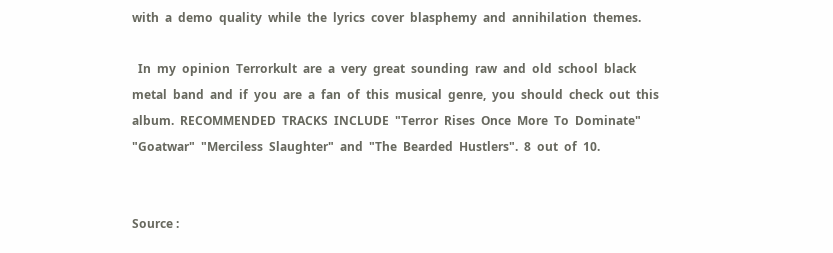with  a  demo  quality  while  the  lyrics  cover  blasphemy  and  annihilation  themes.

  In  my  opinion  Terrorkult  are  a  very  great  sounding  raw  and  old  school  black  metal  band  and  if  you  are  a  fan  of  this  musical  genre,  you  should  check  out  this  album.  RECOMMENDED  TRACKS  INCLUDE  "Terror  Rises  Once  More  To  Dominate"  "Goatwar"  "Merciless  Slaughter"  and  "The  Bearded  Hustlers".  8  out  of  10.


Source :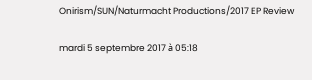Onirism/SUN/Naturmacht Productions/2017 EP Review

mardi 5 septembre 2017 à 05:18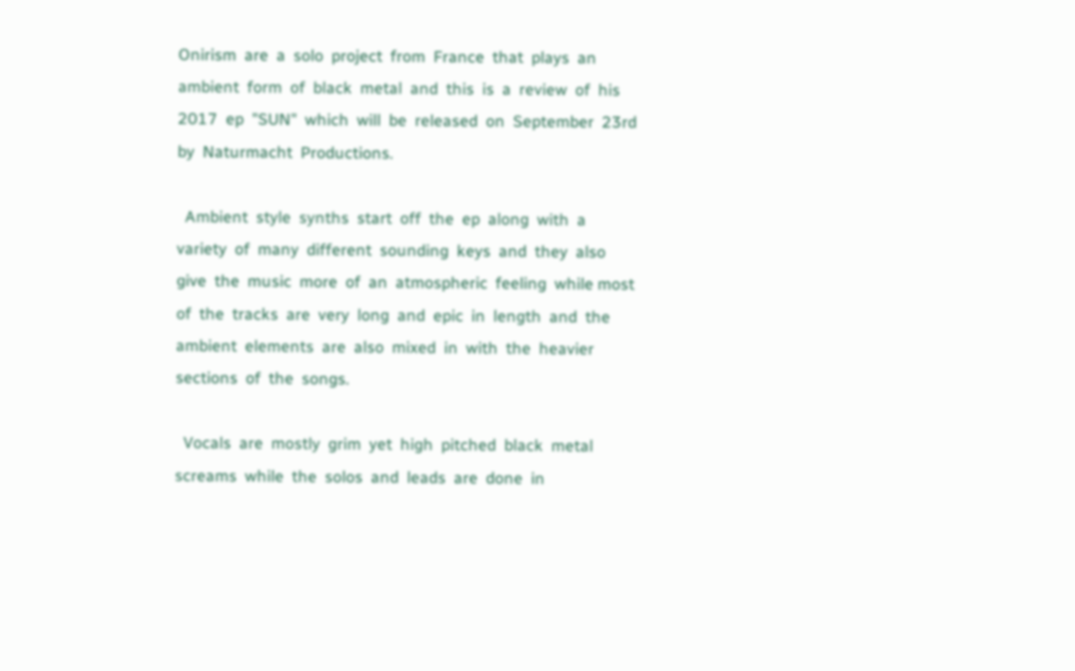Onirism  are  a  solo  project  from  France  that  plays  an  ambient  form  of  black  metal  and  this  is  a  review  of  his  2017  ep  "SUN"  which  will  be  released  on  September  23rd  by  Naturmacht  Productions.

  Ambient  style  synths  start  off  the  ep  along  with  a  variety  of  many  different  sounding  keys  and  they  also  give  the  music  more  of  an  atmospheric  feeling  while most  of  the  tracks  are  very  long  and  epic  in  length  and  the  ambient  elements  are  also  mixed  in  with  the  heavier  sections  of  the  songs.

  Vocals  are  mostly  grim  yet  high  pitched  black  metal  screams  while  the  solos  and  leads  are  done  in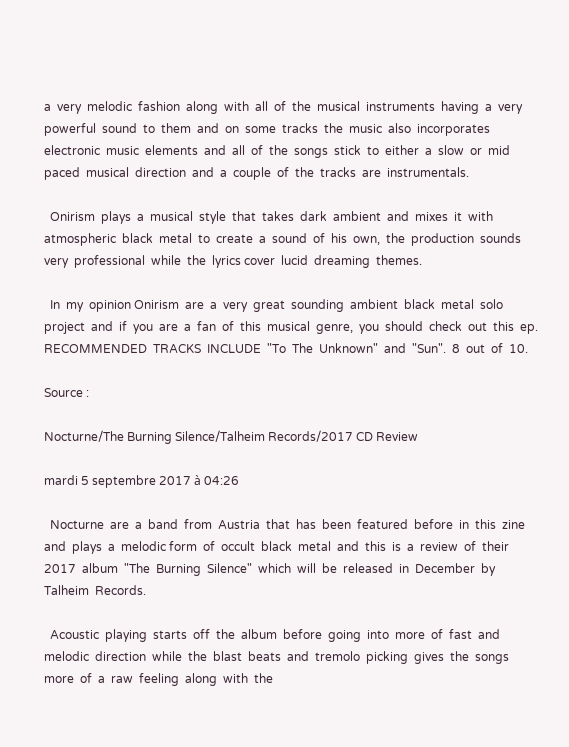a  very  melodic  fashion  along  with  all  of  the  musical  instruments  having  a  very  powerful  sound  to  them  and  on  some  tracks  the  music  also  incorporates  electronic  music  elements  and  all  of  the  songs  stick  to  either  a  slow  or  mid  paced  musical  direction  and  a  couple  of  the  tracks  are  instrumentals.

  Onirism  plays  a  musical  style  that  takes  dark  ambient  and  mixes  it  with  atmospheric  black  metal  to  create  a  sound  of  his  own,  the  production  sounds  very  professional  while  the  lyrics cover  lucid  dreaming  themes.

  In  my  opinion Onirism  are  a  very  great  sounding  ambient  black  metal  solo  project  and  if  you  are  a  fan  of  this  musical  genre,  you  should  check  out  this  ep.  RECOMMENDED  TRACKS  INCLUDE  "To  The  Unknown"  and  "Sun".  8  out  of  10.

Source :

Nocturne/The Burning Silence/Talheim Records/2017 CD Review

mardi 5 septembre 2017 à 04:26

  Nocturne  are  a  band  from  Austria  that  has  been  featured  before  in  this  zine  and  plays  a  melodic form  of  occult  black  metal  and  this  is  a  review  of  their  2017  album  "The  Burning  Silence"  which  will  be  released  in  December  by  Talheim  Records.

  Acoustic  playing  starts  off  the  album  before  going  into  more  of  fast  and  melodic  direction  while  the  blast  beats  and  tremolo  picking  gives  the  songs  more  of  a  raw  feeling  along  with  the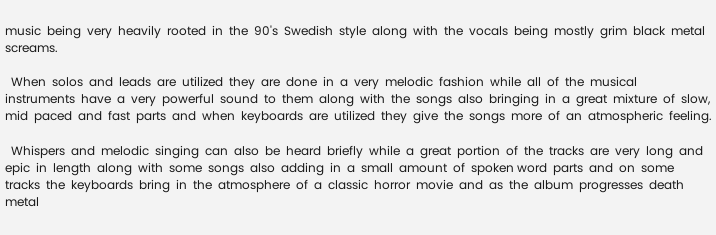music  being  very  heavily  rooted  in  the  90's  Swedish  style  along  with  the  vocals  being  mostly  grim  black  metal  screams.

  When  solos  and  leads  are  utilized  they  are  done  in  a  very  melodic  fashion  while  all  of  the  musical  instruments  have  a  very  powerful  sound  to  them  along  with  the  songs  also  bringing  in  a  great  mixture  of  slow,  mid  paced  and  fast  parts  and  when  keyboards  are  utilized  they  give  the  songs  more  of  an  atmospheric  feeling.

  Whispers  and  melodic  singing  can  also  be  heard  briefly  while  a  great  portion  of  the  tracks  are  very  long  and  epic  in  length  along  with  some  songs  also  adding  in  a  small  amount  of  spoken word  parts  and  on  some  tracks  the  keyboards  bring  in  the  atmosphere  of  a  classic  horror  movie  and  as  the  album  progresses  death  metal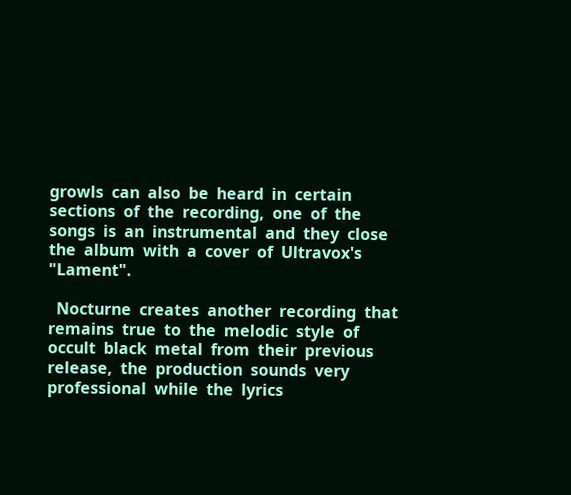growls  can  also  be  heard  in  certain  sections  of  the  recording,  one  of  the  songs  is  an  instrumental  and  they  close  the  album  with  a  cover  of  Ultravox's  "Lament".

  Nocturne  creates  another  recording  that  remains  true  to  the  melodic  style  of  occult  black  metal  from  their  previous  release,  the  production  sounds  very  professional  while  the  lyrics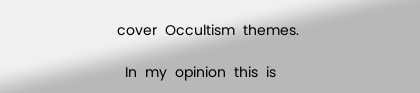cover  Occultism  themes.

  In  my  opinion  this  is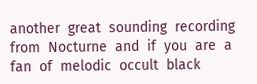another  great  sounding  recording  from  Nocturne  and  if  you  are  a  fan  of  melodic  occult  black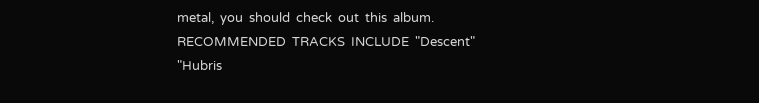metal,  you  should  check  out  this  album.  RECOMMENDED  TRACKS  INCLUDE  "Descent"  "Hubris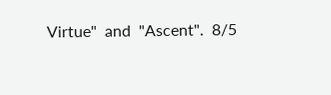Virtue"  and  "Ascent".  8/5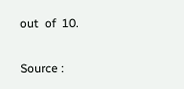out  of  10.

Source :